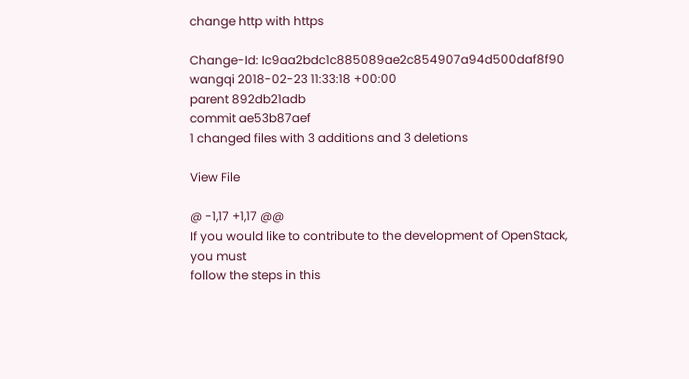change http with https

Change-Id: Ic9aa2bdc1c885089ae2c854907a94d500daf8f90
wangqi 2018-02-23 11:33:18 +00:00
parent 892db21adb
commit ae53b87aef
1 changed files with 3 additions and 3 deletions

View File

@ -1,17 +1,17 @@
If you would like to contribute to the development of OpenStack, you must
follow the steps in this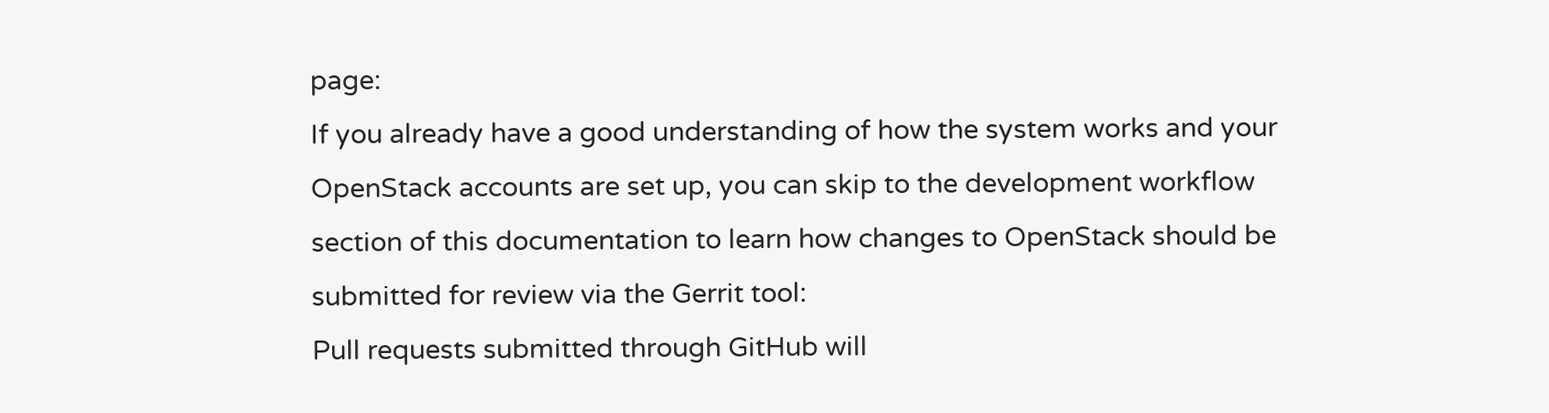page:
If you already have a good understanding of how the system works and your
OpenStack accounts are set up, you can skip to the development workflow
section of this documentation to learn how changes to OpenStack should be
submitted for review via the Gerrit tool:
Pull requests submitted through GitHub will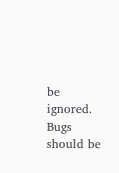be ignored.
Bugs should be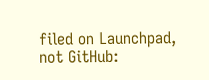filed on Launchpad, not GitHub: